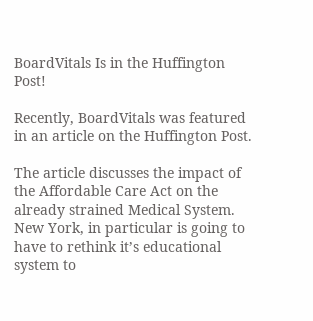BoardVitals Is in the Huffington Post!

Recently, BoardVitals was featured in an article on the Huffington Post.

The article discusses the impact of the Affordable Care Act on the already strained Medical System. New York, in particular is going to have to rethink it’s educational system to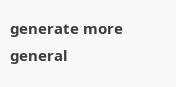generate more general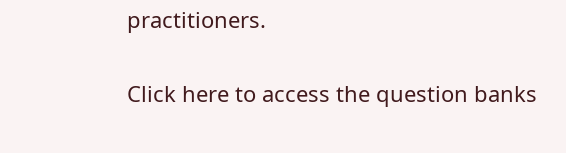practitioners.

Click here to access the question banks